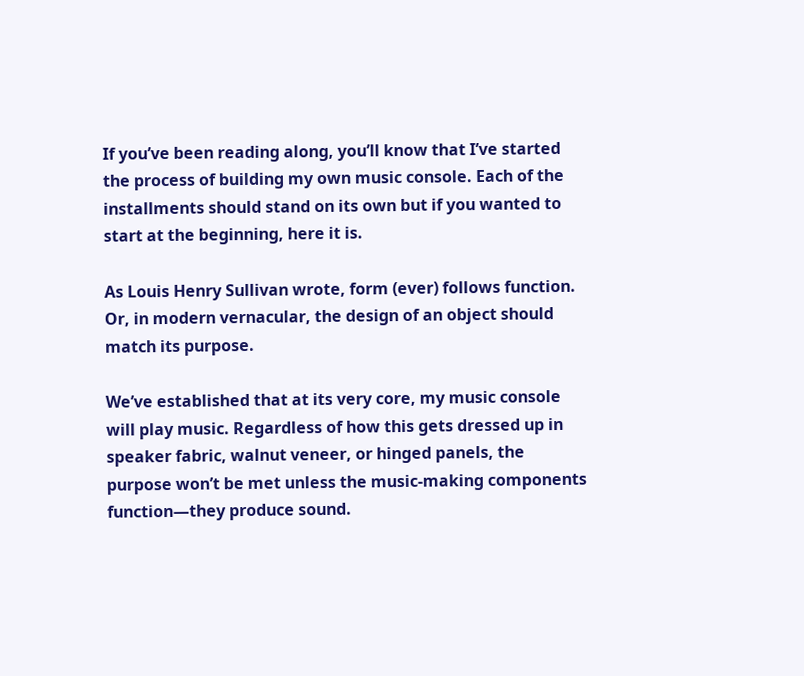If you’ve been reading along, you’ll know that I’ve started the process of building my own music console. Each of the installments should stand on its own but if you wanted to start at the beginning, here it is.

As Louis Henry Sullivan wrote, form (ever) follows function. Or, in modern vernacular, the design of an object should match its purpose.

We’ve established that at its very core, my music console will play music. Regardless of how this gets dressed up in speaker fabric, walnut veneer, or hinged panels, the purpose won’t be met unless the music-making components function—they produce sound.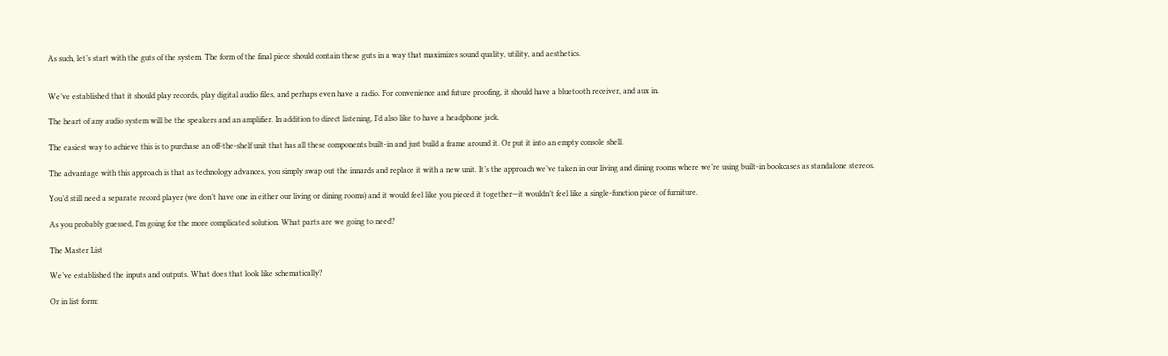As such, let’s start with the guts of the system. The form of the final piece should contain these guts in a way that maximizes sound quality, utility, and aesthetics.


We’ve established that it should play records, play digital audio files, and perhaps even have a radio. For convenience and future proofing, it should have a bluetooth receiver, and aux in.

The heart of any audio system will be the speakers and an amplifier. In addition to direct listening, I’d also like to have a headphone jack.

The easiest way to achieve this is to purchase an off-the-shelf unit that has all these components built-in and just build a frame around it. Or put it into an empty console shell.

The advantage with this approach is that as technology advances, you simply swap out the innards and replace it with a new unit. It’s the approach we’ve taken in our living and dining rooms where we’re using built-in bookcases as standalone stereos.

You’d still need a separate record player (we don’t have one in either our living or dining rooms) and it would feel like you pieced it together—it wouldn’t feel like a single-function piece of furniture.

As you probably guessed, I’m going for the more complicated solution. What parts are we going to need?

The Master List

We’ve established the inputs and outputs. What does that look like schematically?

Or in list form: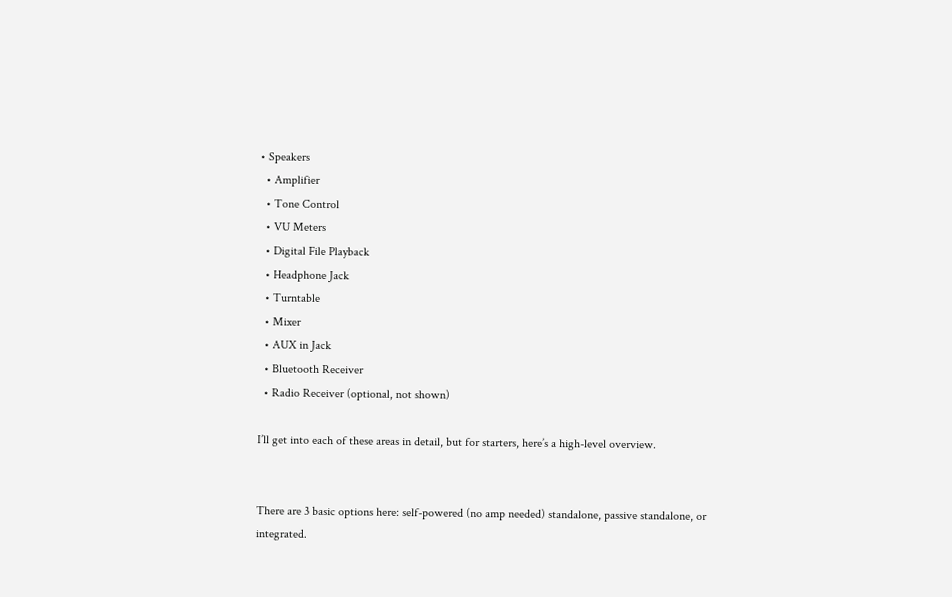• Speakers
  • Amplifier
  • Tone Control
  • VU Meters
  • Digital File Playback
  • Headphone Jack
  • Turntable
  • Mixer
  • AUX in Jack
  • Bluetooth Receiver
  • Radio Receiver (optional, not shown)

I’ll get into each of these areas in detail, but for starters, here’s a high-level overview.


There are 3 basic options here: self-powered (no amp needed) standalone, passive standalone, or integrated.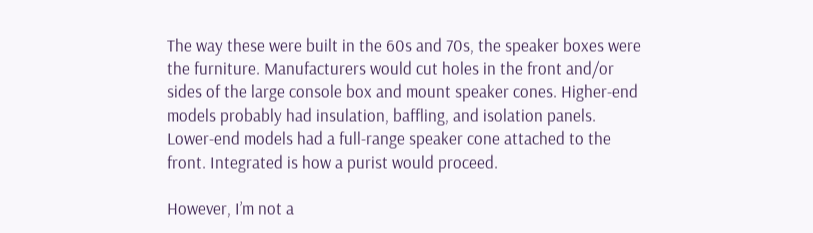The way these were built in the 60s and 70s, the speaker boxes were the furniture. Manufacturers would cut holes in the front and/or sides of the large console box and mount speaker cones. Higher-end models probably had insulation, baffling, and isolation panels. Lower-end models had a full-range speaker cone attached to the front. Integrated is how a purist would proceed.

However, I’m not a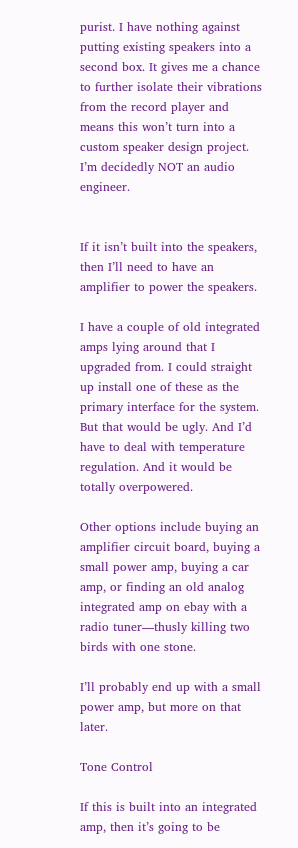purist. I have nothing against putting existing speakers into a second box. It gives me a chance to further isolate their vibrations from the record player and means this won’t turn into a custom speaker design project. I’m decidedly NOT an audio engineer.


If it isn’t built into the speakers, then I’ll need to have an amplifier to power the speakers.

I have a couple of old integrated amps lying around that I upgraded from. I could straight up install one of these as the primary interface for the system. But that would be ugly. And I’d have to deal with temperature regulation. And it would be totally overpowered.

Other options include buying an amplifier circuit board, buying a small power amp, buying a car amp, or finding an old analog integrated amp on ebay with a radio tuner—thusly killing two birds with one stone.

I’ll probably end up with a small power amp, but more on that later.

Tone Control

If this is built into an integrated amp, then it’s going to be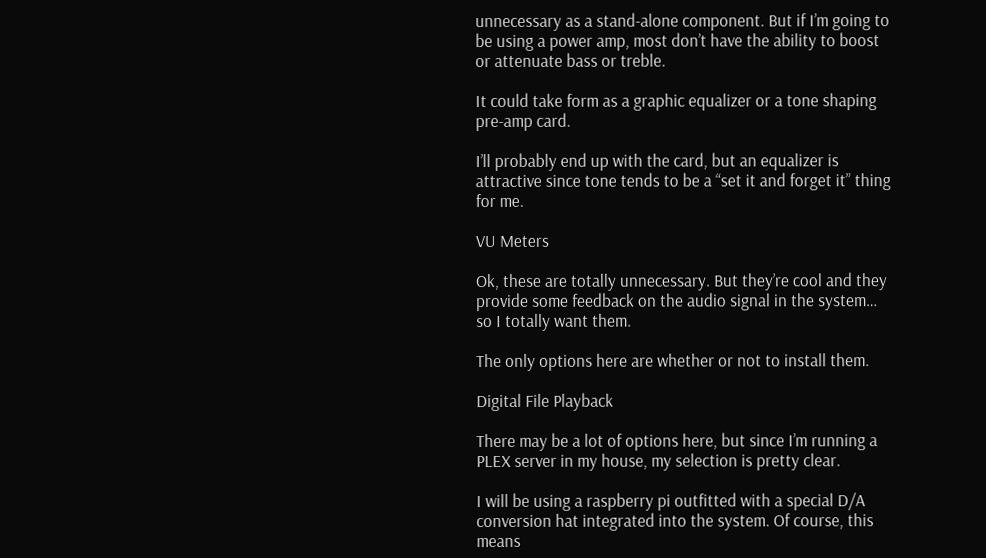unnecessary as a stand-alone component. But if I’m going to be using a power amp, most don’t have the ability to boost or attenuate bass or treble.

It could take form as a graphic equalizer or a tone shaping pre-amp card.

I’ll probably end up with the card, but an equalizer is attractive since tone tends to be a “set it and forget it” thing for me.

VU Meters

Ok, these are totally unnecessary. But they’re cool and they provide some feedback on the audio signal in the system… so I totally want them.

The only options here are whether or not to install them.

Digital File Playback

There may be a lot of options here, but since I’m running a PLEX server in my house, my selection is pretty clear.

I will be using a raspberry pi outfitted with a special D/A conversion hat integrated into the system. Of course, this means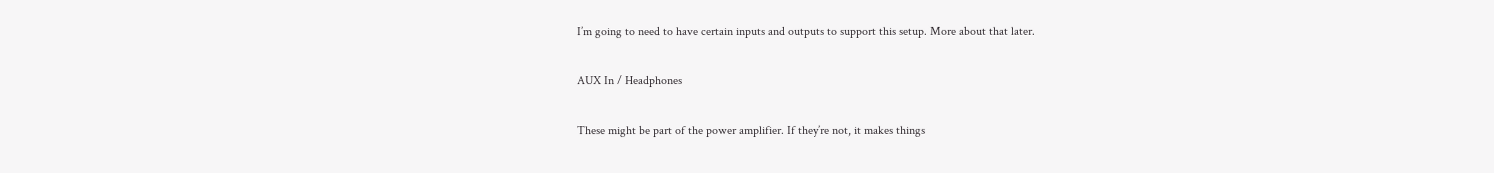I’m going to need to have certain inputs and outputs to support this setup. More about that later.

AUX In / Headphones

These might be part of the power amplifier. If they’re not, it makes things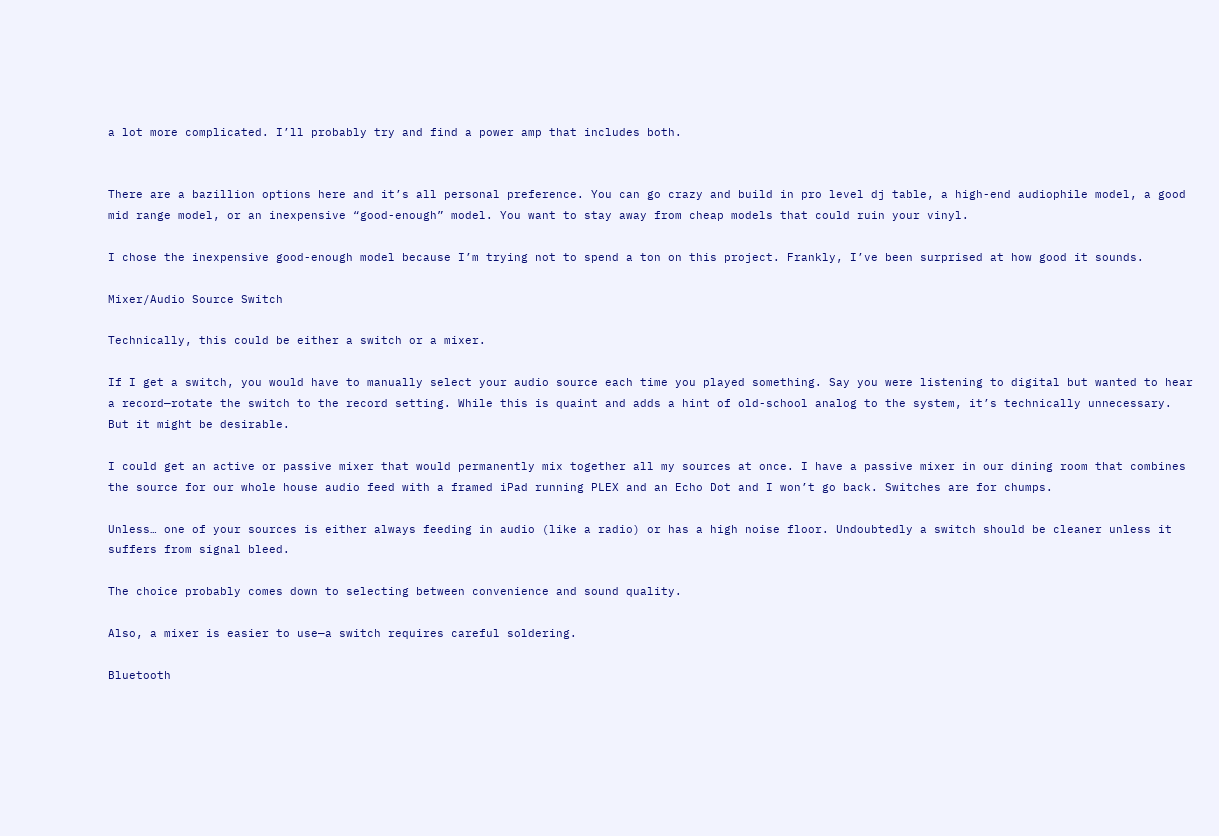a lot more complicated. I’ll probably try and find a power amp that includes both.


There are a bazillion options here and it’s all personal preference. You can go crazy and build in pro level dj table, a high-end audiophile model, a good mid range model, or an inexpensive “good-enough” model. You want to stay away from cheap models that could ruin your vinyl.

I chose the inexpensive good-enough model because I’m trying not to spend a ton on this project. Frankly, I’ve been surprised at how good it sounds.

Mixer/Audio Source Switch

Technically, this could be either a switch or a mixer.

If I get a switch, you would have to manually select your audio source each time you played something. Say you were listening to digital but wanted to hear a record—rotate the switch to the record setting. While this is quaint and adds a hint of old-school analog to the system, it’s technically unnecessary. But it might be desirable.

I could get an active or passive mixer that would permanently mix together all my sources at once. I have a passive mixer in our dining room that combines the source for our whole house audio feed with a framed iPad running PLEX and an Echo Dot and I won’t go back. Switches are for chumps.

Unless… one of your sources is either always feeding in audio (like a radio) or has a high noise floor. Undoubtedly a switch should be cleaner unless it suffers from signal bleed.

The choice probably comes down to selecting between convenience and sound quality.

Also, a mixer is easier to use—a switch requires careful soldering.

Bluetooth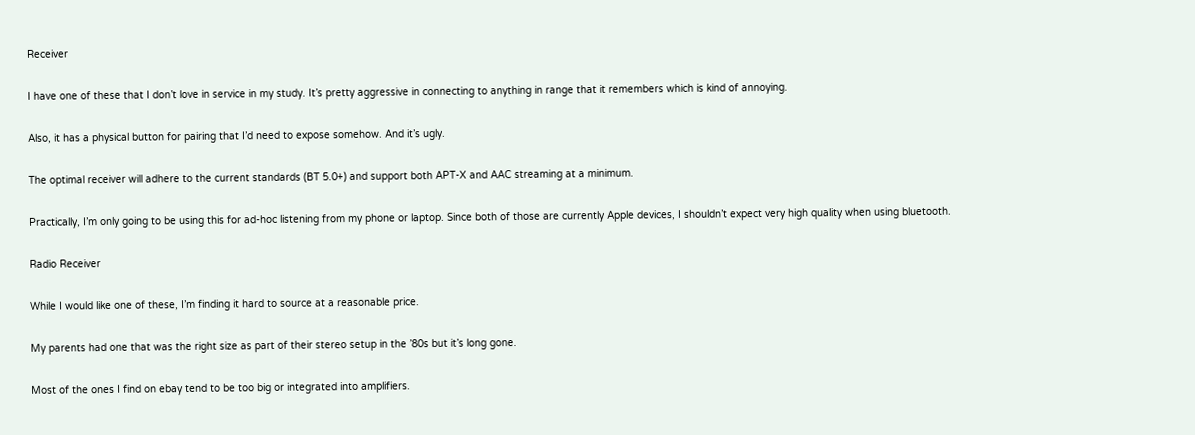Receiver

I have one of these that I don’t love in service in my study. It’s pretty aggressive in connecting to anything in range that it remembers which is kind of annoying.

Also, it has a physical button for pairing that I’d need to expose somehow. And it’s ugly.

The optimal receiver will adhere to the current standards (BT 5.0+) and support both APT-X and AAC streaming at a minimum.

Practically, I’m only going to be using this for ad-hoc listening from my phone or laptop. Since both of those are currently Apple devices, I shouldn’t expect very high quality when using bluetooth.

Radio Receiver

While I would like one of these, I’m finding it hard to source at a reasonable price.

My parents had one that was the right size as part of their stereo setup in the ’80s but it’s long gone.

Most of the ones I find on ebay tend to be too big or integrated into amplifiers.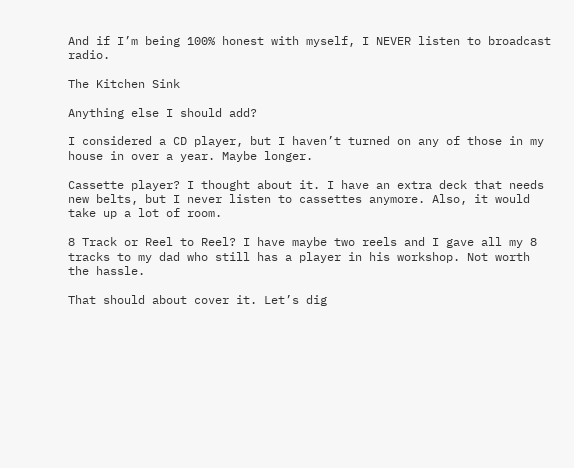And if I’m being 100% honest with myself, I NEVER listen to broadcast radio.

The Kitchen Sink

Anything else I should add?

I considered a CD player, but I haven’t turned on any of those in my house in over a year. Maybe longer.

Cassette player? I thought about it. I have an extra deck that needs new belts, but I never listen to cassettes anymore. Also, it would take up a lot of room.

8 Track or Reel to Reel? I have maybe two reels and I gave all my 8 tracks to my dad who still has a player in his workshop. Not worth the hassle.

That should about cover it. Let’s dig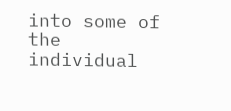into some of the individual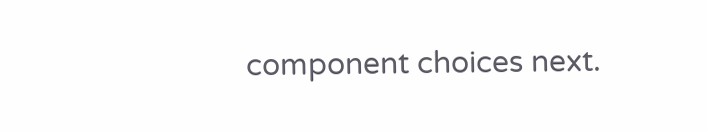component choices next.